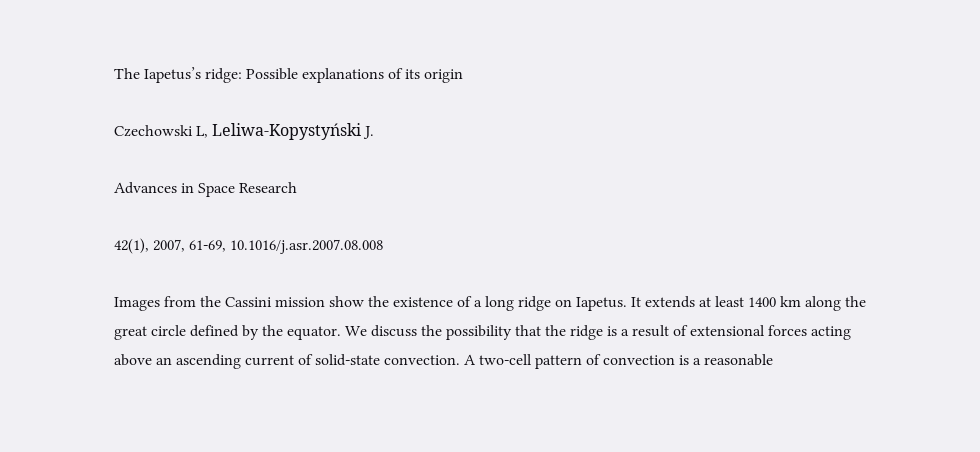The Iapetus’s ridge: Possible explanations of its origin

Czechowski L, Leliwa-Kopystyński J.

Advances in Space Research

42(1), 2007, 61-69, 10.1016/j.asr.2007.08.008

Images from the Cassini mission show the existence of a long ridge on Iapetus. It extends at least 1400 km along the great circle defined by the equator. We discuss the possibility that the ridge is a result of extensional forces acting above an ascending current of solid-state convection. A two-cell pattern of convection is a reasonable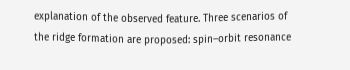explanation of the observed feature. Three scenarios of the ridge formation are proposed: spin–orbit resonance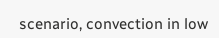scenario, convection in low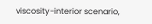viscosity-interior scenario,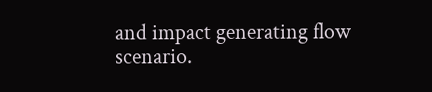and impact generating flow scenario.